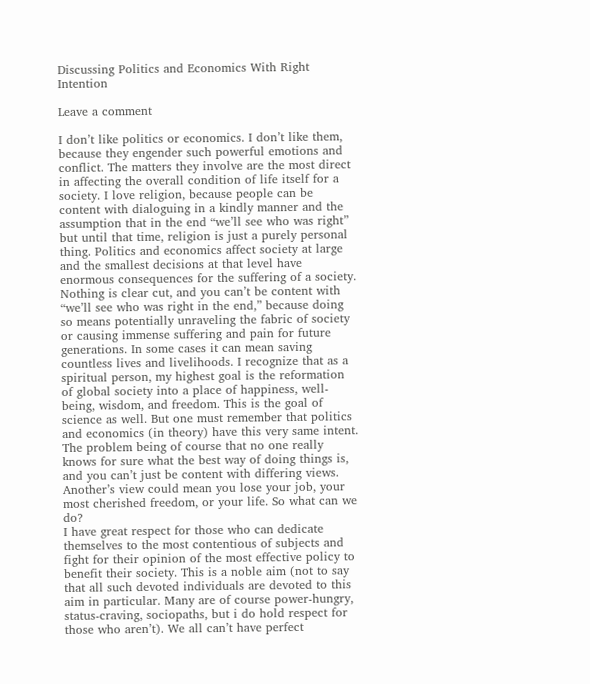Discussing Politics and Economics With Right Intention

Leave a comment

I don’t like politics or economics. I don’t like them, because they engender such powerful emotions and conflict. The matters they involve are the most direct in affecting the overall condition of life itself for a society. I love religion, because people can be content with dialoguing in a kindly manner and the assumption that in the end “we’ll see who was right” but until that time, religion is just a purely personal thing. Politics and economics affect society at large and the smallest decisions at that level have enormous consequences for the suffering of a society. Nothing is clear cut, and you can’t be content with “we’ll see who was right in the end,” because doing so means potentially unraveling the fabric of society or causing immense suffering and pain for future generations. In some cases it can mean saving countless lives and livelihoods. I recognize that as a spiritual person, my highest goal is the reformation of global society into a place of happiness, well-being, wisdom, and freedom. This is the goal of science as well. But one must remember that politics and economics (in theory) have this very same intent. The problem being of course that no one really knows for sure what the best way of doing things is, and you can’t just be content with differing views. Another’s view could mean you lose your job, your most cherished freedom, or your life. So what can we do?
I have great respect for those who can dedicate themselves to the most contentious of subjects and fight for their opinion of the most effective policy to benefit their society. This is a noble aim (not to say that all such devoted individuals are devoted to this aim in particular. Many are of course power-hungry, status-craving, sociopaths, but i do hold respect for those who aren’t). We all can’t have perfect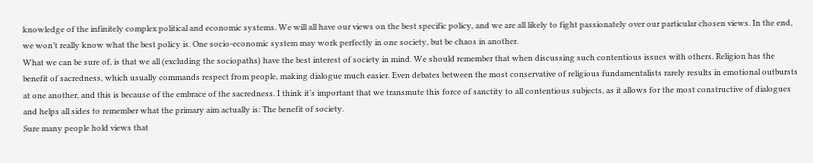knowledge of the infinitely complex political and economic systems. We will all have our views on the best specific policy, and we are all likely to fight passionately over our particular chosen views. In the end, we won’t really know what the best policy is. One socio-economic system may work perfectly in one society, but be chaos in another.
What we can be sure of, is that we all (excluding the sociopaths) have the best interest of society in mind. We should remember that when discussing such contentious issues with others. Religion has the benefit of sacredness, which usually commands respect from people, making dialogue much easier. Even debates between the most conservative of religious fundamentalists rarely results in emotional outbursts at one another, and this is because of the embrace of the sacredness. I think it’s important that we transmute this force of sanctity to all contentious subjects, as it allows for the most constructive of dialogues and helps all sides to remember what the primary aim actually is: The benefit of society.
Sure many people hold views that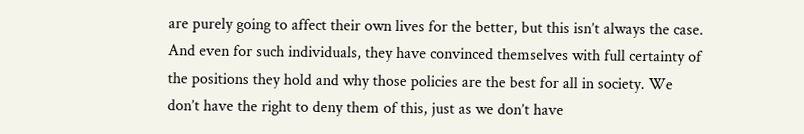are purely going to affect their own lives for the better, but this isn’t always the case. And even for such individuals, they have convinced themselves with full certainty of the positions they hold and why those policies are the best for all in society. We don’t have the right to deny them of this, just as we don’t have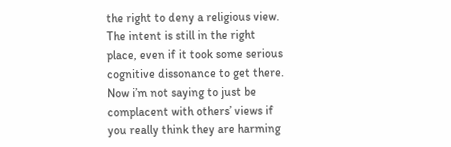the right to deny a religious view. The intent is still in the right place, even if it took some serious cognitive dissonance to get there.
Now i’m not saying to just be complacent with others’ views if you really think they are harming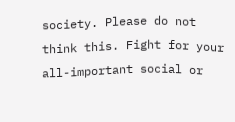society. Please do not think this. Fight for your all-important social or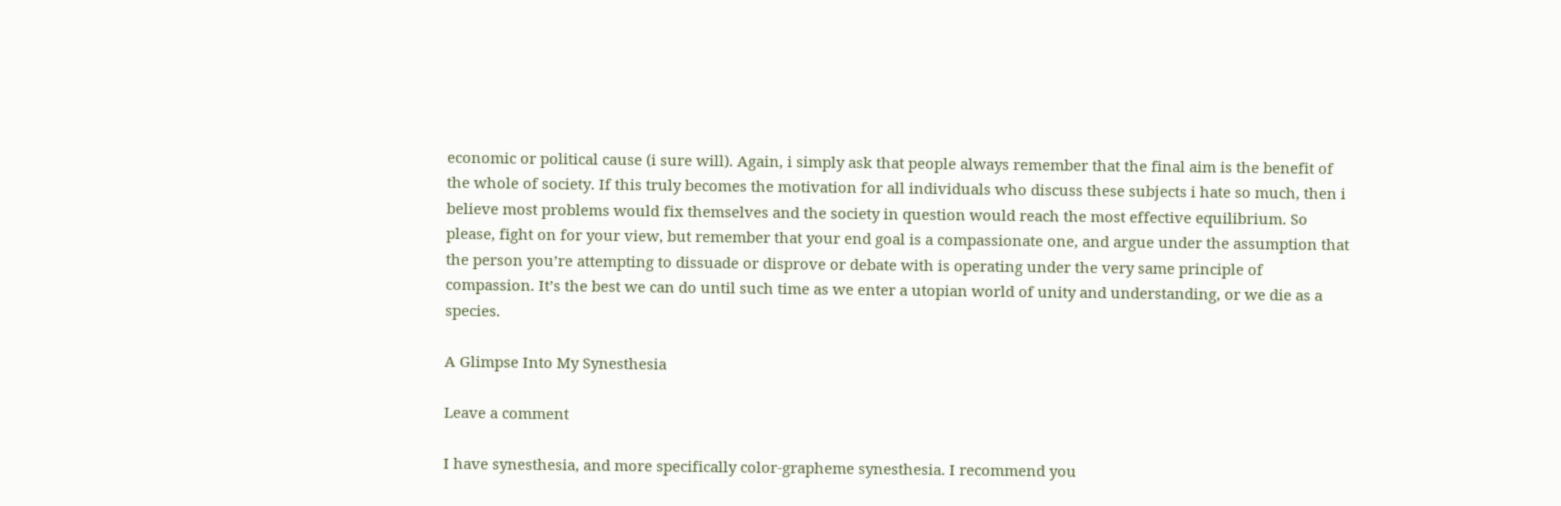economic or political cause (i sure will). Again, i simply ask that people always remember that the final aim is the benefit of the whole of society. If this truly becomes the motivation for all individuals who discuss these subjects i hate so much, then i believe most problems would fix themselves and the society in question would reach the most effective equilibrium. So please, fight on for your view, but remember that your end goal is a compassionate one, and argue under the assumption that the person you’re attempting to dissuade or disprove or debate with is operating under the very same principle of compassion. It’s the best we can do until such time as we enter a utopian world of unity and understanding, or we die as a species.

A Glimpse Into My Synesthesia

Leave a comment

I have synesthesia, and more specifically color-grapheme synesthesia. I recommend you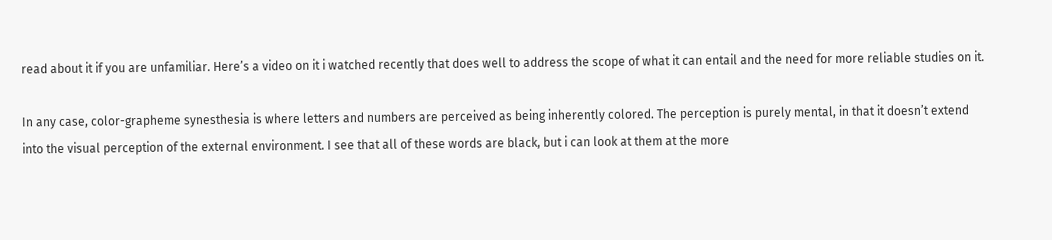read about it if you are unfamiliar. Here’s a video on it i watched recently that does well to address the scope of what it can entail and the need for more reliable studies on it.

In any case, color-grapheme synesthesia is where letters and numbers are perceived as being inherently colored. The perception is purely mental, in that it doesn’t extend into the visual perception of the external environment. I see that all of these words are black, but i can look at them at the more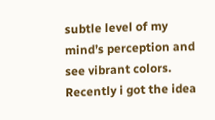subtle level of my mind’s perception and see vibrant colors. Recently i got the idea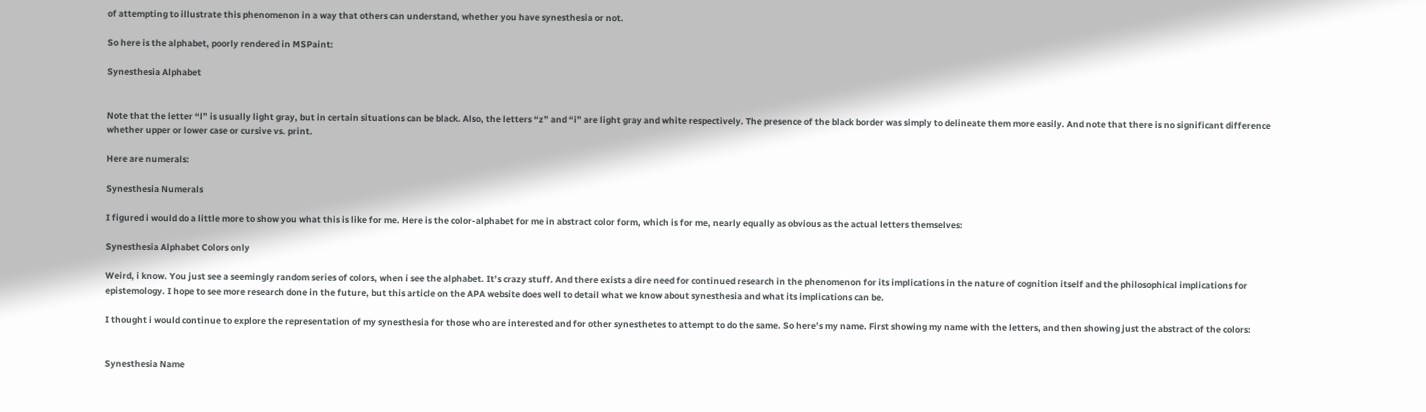of attempting to illustrate this phenomenon in a way that others can understand, whether you have synesthesia or not.

So here is the alphabet, poorly rendered in MSPaint:

Synesthesia Alphabet


Note that the letter “l” is usually light gray, but in certain situations can be black. Also, the letters “z” and “i” are light gray and white respectively. The presence of the black border was simply to delineate them more easily. And note that there is no significant difference whether upper or lower case or cursive vs. print.

Here are numerals:

Synesthesia Numerals

I figured i would do a little more to show you what this is like for me. Here is the color-alphabet for me in abstract color form, which is for me, nearly equally as obvious as the actual letters themselves:

Synesthesia Alphabet Colors only

Weird, i know. You just see a seemingly random series of colors, when i see the alphabet. It’s crazy stuff. And there exists a dire need for continued research in the phenomenon for its implications in the nature of cognition itself and the philosophical implications for epistemology. I hope to see more research done in the future, but this article on the APA website does well to detail what we know about synesthesia and what its implications can be.

I thought i would continue to explore the representation of my synesthesia for those who are interested and for other synesthetes to attempt to do the same. So here’s my name. First showing my name with the letters, and then showing just the abstract of the colors:


Synesthesia Name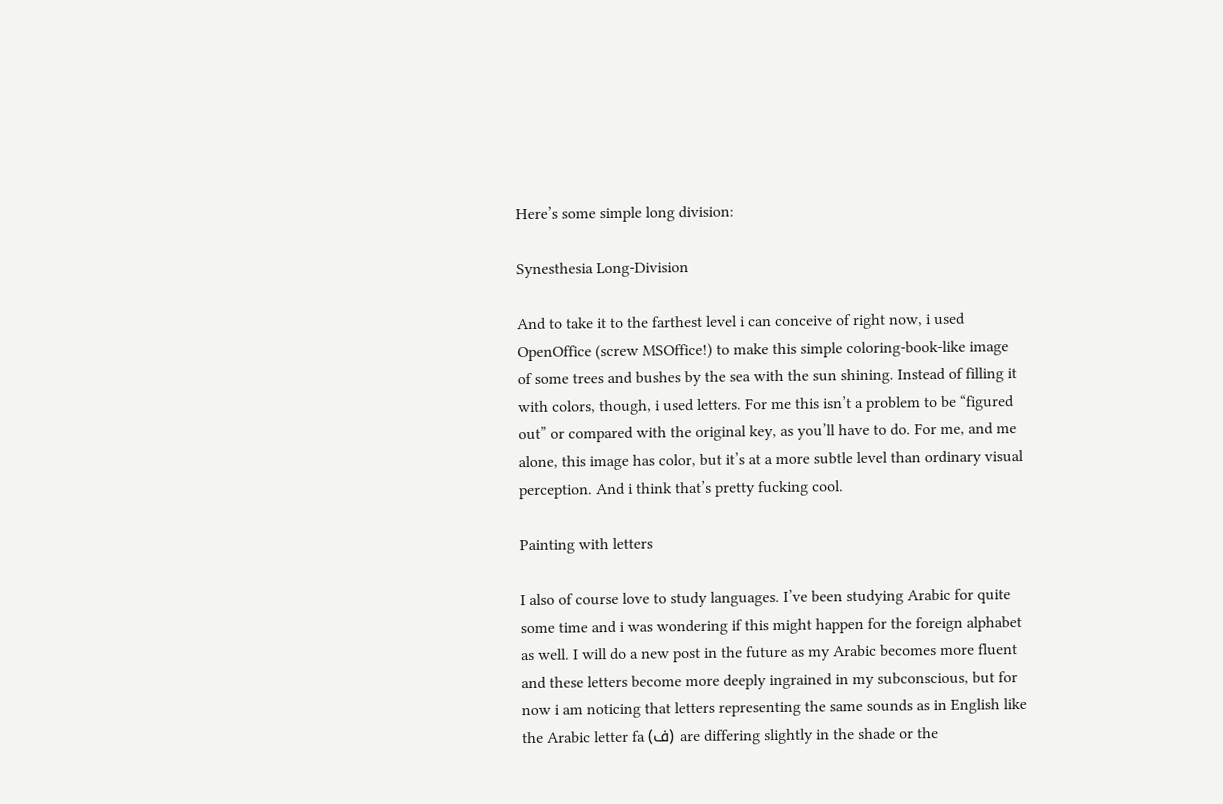Here’s some simple long division:

Synesthesia Long-Division

And to take it to the farthest level i can conceive of right now, i used OpenOffice (screw MSOffice!) to make this simple coloring-book-like image of some trees and bushes by the sea with the sun shining. Instead of filling it with colors, though, i used letters. For me this isn’t a problem to be “figured out” or compared with the original key, as you’ll have to do. For me, and me alone, this image has color, but it’s at a more subtle level than ordinary visual perception. And i think that’s pretty fucking cool.

Painting with letters

I also of course love to study languages. I’ve been studying Arabic for quite some time and i was wondering if this might happen for the foreign alphabet as well. I will do a new post in the future as my Arabic becomes more fluent and these letters become more deeply ingrained in my subconscious, but for now i am noticing that letters representing the same sounds as in English like the Arabic letter fa (ف) are differing slightly in the shade or the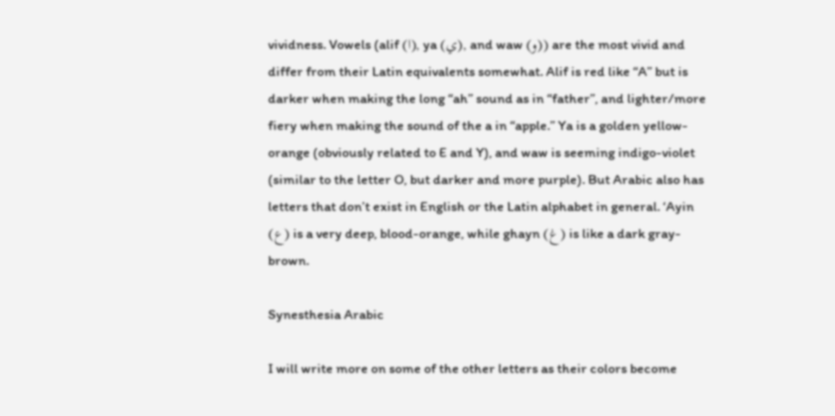vividness. Vowels (alif (ا), ya (ي), and waw (و)) are the most vivid and differ from their Latin equivalents somewhat. Alif is red like “A” but is darker when making the long “ah” sound as in “father”, and lighter/more fiery when making the sound of the a in “apple.” Ya is a golden yellow-orange (obviously related to E and Y), and waw is seeming indigo-violet (similar to the letter O, but darker and more purple). But Arabic also has letters that don’t exist in English or the Latin alphabet in general. ‘Ayin (ع) is a very deep, blood-orange, while ghayn (غ) is like a dark gray-brown.

Synesthesia Arabic

I will write more on some of the other letters as their colors become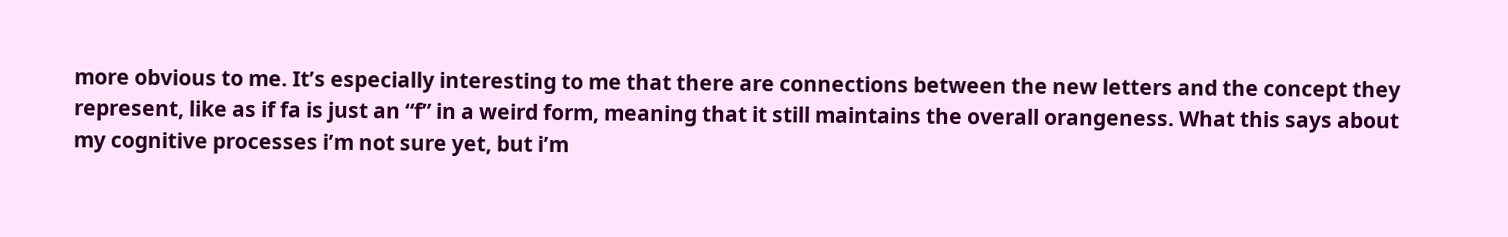more obvious to me. It’s especially interesting to me that there are connections between the new letters and the concept they represent, like as if fa is just an “f” in a weird form, meaning that it still maintains the overall orangeness. What this says about my cognitive processes i’m not sure yet, but i’m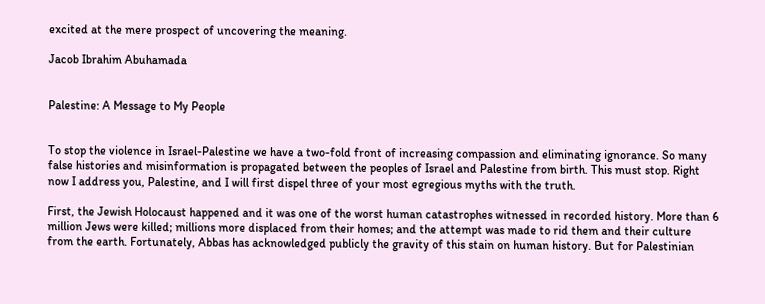excited at the mere prospect of uncovering the meaning.

Jacob Ibrahim Abuhamada


Palestine: A Message to My People


To stop the violence in Israel-Palestine we have a two-fold front of increasing compassion and eliminating ignorance. So many false histories and misinformation is propagated between the peoples of Israel and Palestine from birth. This must stop. Right now I address you, Palestine, and I will first dispel three of your most egregious myths with the truth.

First, the Jewish Holocaust happened and it was one of the worst human catastrophes witnessed in recorded history. More than 6 million Jews were killed; millions more displaced from their homes; and the attempt was made to rid them and their culture from the earth. Fortunately, Abbas has acknowledged publicly the gravity of this stain on human history. But for Palestinian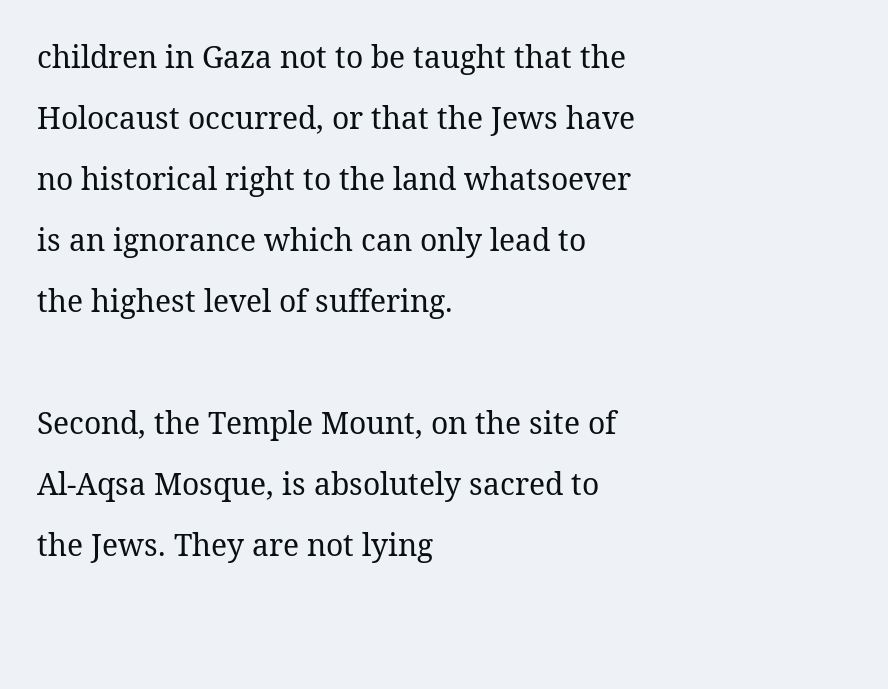children in Gaza not to be taught that the Holocaust occurred, or that the Jews have no historical right to the land whatsoever is an ignorance which can only lead to the highest level of suffering.

Second, the Temple Mount, on the site of Al-Aqsa Mosque, is absolutely sacred to the Jews. They are not lying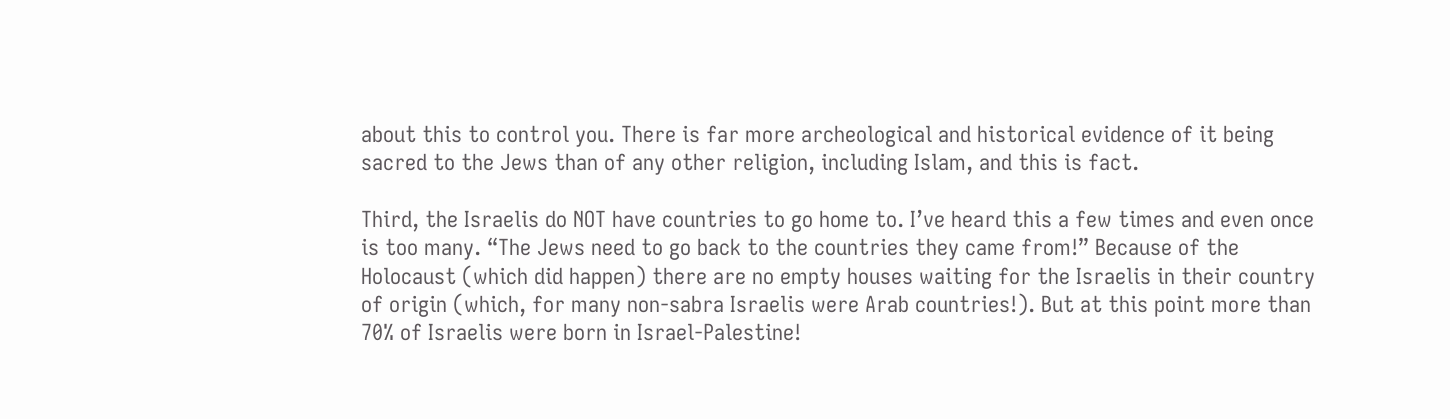about this to control you. There is far more archeological and historical evidence of it being sacred to the Jews than of any other religion, including Islam, and this is fact.

Third, the Israelis do NOT have countries to go home to. I’ve heard this a few times and even once is too many. “The Jews need to go back to the countries they came from!” Because of the Holocaust (which did happen) there are no empty houses waiting for the Israelis in their country of origin (which, for many non-sabra Israelis were Arab countries!). But at this point more than 70% of Israelis were born in Israel-Palestine!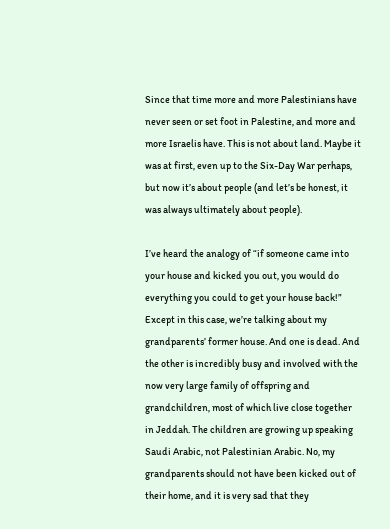Since that time more and more Palestinians have never seen or set foot in Palestine, and more and more Israelis have. This is not about land. Maybe it was at first, even up to the Six-Day War perhaps, but now it’s about people (and let’s be honest, it was always ultimately about people).

I’ve heard the analogy of “if someone came into your house and kicked you out, you would do everything you could to get your house back!” Except in this case, we’re talking about my grandparents’ former house. And one is dead. And the other is incredibly busy and involved with the now very large family of offspring and grandchildren, most of which live close together in Jeddah. The children are growing up speaking Saudi Arabic, not Palestinian Arabic. No, my grandparents should not have been kicked out of their home, and it is very sad that they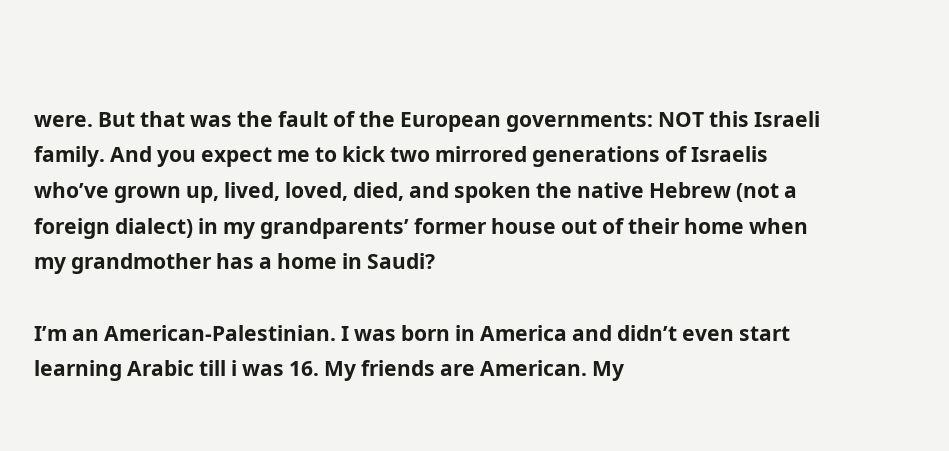were. But that was the fault of the European governments: NOT this Israeli family. And you expect me to kick two mirrored generations of Israelis who’ve grown up, lived, loved, died, and spoken the native Hebrew (not a foreign dialect) in my grandparents’ former house out of their home when my grandmother has a home in Saudi?

I’m an American-Palestinian. I was born in America and didn’t even start learning Arabic till i was 16. My friends are American. My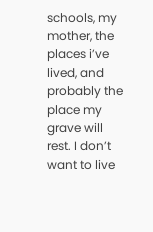schools, my mother, the places i’ve lived, and probably the place my grave will rest. I don’t want to live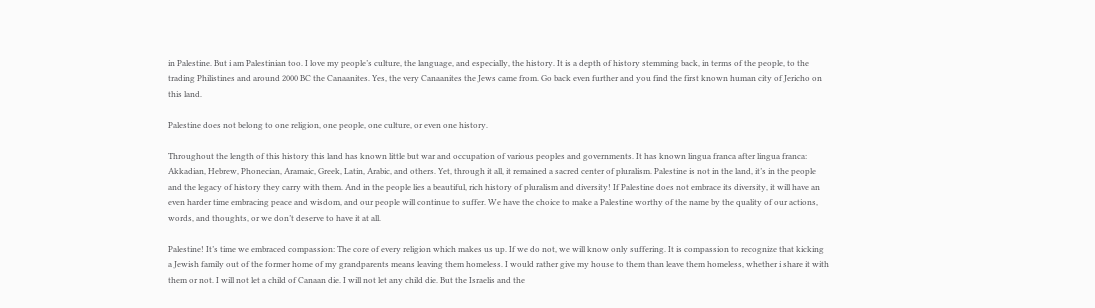in Palestine. But i am Palestinian too. I love my people’s culture, the language, and especially, the history. It is a depth of history stemming back, in terms of the people, to the trading Philistines and around 2000 BC the Canaanites. Yes, the very Canaanites the Jews came from. Go back even further and you find the first known human city of Jericho on this land.

Palestine does not belong to one religion, one people, one culture, or even one history.

Throughout the length of this history this land has known little but war and occupation of various peoples and governments. It has known lingua franca after lingua franca: Akkadian, Hebrew, Phonecian, Aramaic, Greek, Latin, Arabic, and others. Yet, through it all, it remained a sacred center of pluralism. Palestine is not in the land, it’s in the people and the legacy of history they carry with them. And in the people lies a beautiful, rich history of pluralism and diversity! If Palestine does not embrace its diversity, it will have an even harder time embracing peace and wisdom, and our people will continue to suffer. We have the choice to make a Palestine worthy of the name by the quality of our actions, words, and thoughts, or we don’t deserve to have it at all.

Palestine! It’s time we embraced compassion: The core of every religion which makes us up. If we do not, we will know only suffering. It is compassion to recognize that kicking a Jewish family out of the former home of my grandparents means leaving them homeless. I would rather give my house to them than leave them homeless, whether i share it with them or not. I will not let a child of Canaan die. I will not let any child die. But the Israelis and the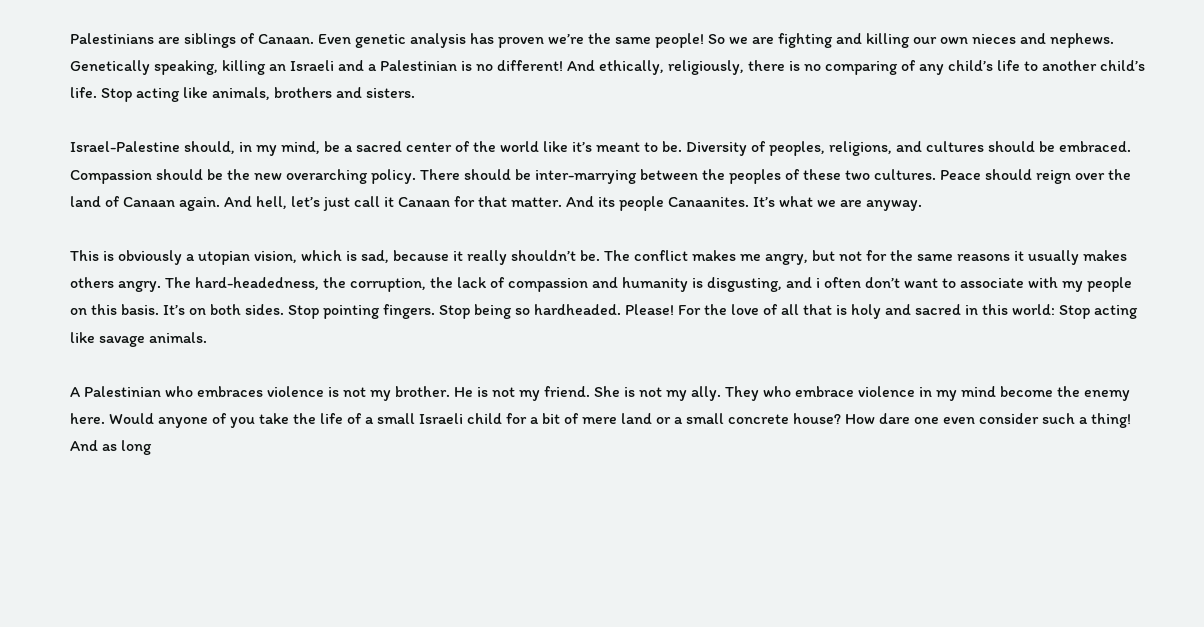Palestinians are siblings of Canaan. Even genetic analysis has proven we’re the same people! So we are fighting and killing our own nieces and nephews. Genetically speaking, killing an Israeli and a Palestinian is no different! And ethically, religiously, there is no comparing of any child’s life to another child’s life. Stop acting like animals, brothers and sisters.

Israel-Palestine should, in my mind, be a sacred center of the world like it’s meant to be. Diversity of peoples, religions, and cultures should be embraced. Compassion should be the new overarching policy. There should be inter-marrying between the peoples of these two cultures. Peace should reign over the land of Canaan again. And hell, let’s just call it Canaan for that matter. And its people Canaanites. It’s what we are anyway.

This is obviously a utopian vision, which is sad, because it really shouldn’t be. The conflict makes me angry, but not for the same reasons it usually makes others angry. The hard-headedness, the corruption, the lack of compassion and humanity is disgusting, and i often don’t want to associate with my people on this basis. It’s on both sides. Stop pointing fingers. Stop being so hardheaded. Please! For the love of all that is holy and sacred in this world: Stop acting like savage animals.

A Palestinian who embraces violence is not my brother. He is not my friend. She is not my ally. They who embrace violence in my mind become the enemy here. Would anyone of you take the life of a small Israeli child for a bit of mere land or a small concrete house? How dare one even consider such a thing! And as long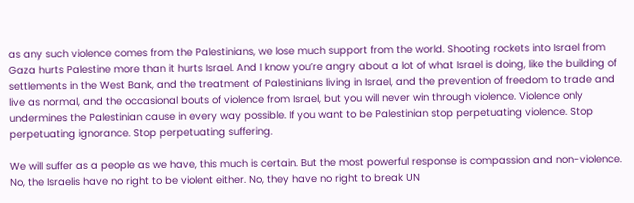as any such violence comes from the Palestinians, we lose much support from the world. Shooting rockets into Israel from Gaza hurts Palestine more than it hurts Israel. And I know you’re angry about a lot of what Israel is doing, like the building of settlements in the West Bank, and the treatment of Palestinians living in Israel, and the prevention of freedom to trade and live as normal, and the occasional bouts of violence from Israel, but you will never win through violence. Violence only undermines the Palestinian cause in every way possible. If you want to be Palestinian stop perpetuating violence. Stop perpetuating ignorance. Stop perpetuating suffering.

We will suffer as a people as we have, this much is certain. But the most powerful response is compassion and non-violence. No, the Israelis have no right to be violent either. No, they have no right to break UN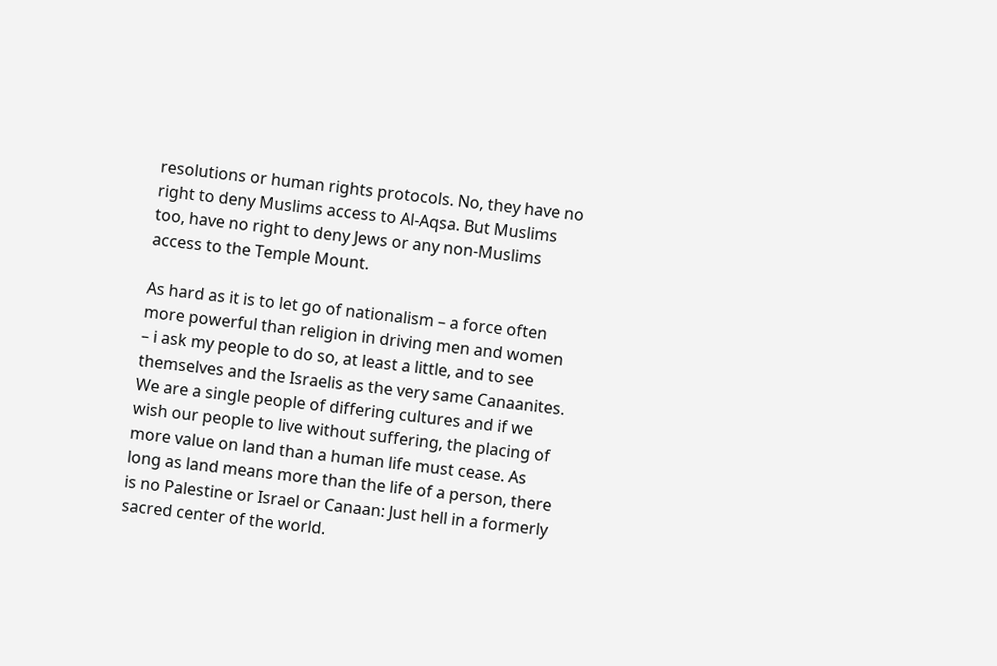resolutions or human rights protocols. No, they have no right to deny Muslims access to Al-Aqsa. But Muslims too, have no right to deny Jews or any non-Muslims access to the Temple Mount.

As hard as it is to let go of nationalism – a force often more powerful than religion in driving men and women – i ask my people to do so, at least a little, and to see themselves and the Israelis as the very same Canaanites. We are a single people of differing cultures and if we wish our people to live without suffering, the placing of more value on land than a human life must cease. As long as land means more than the life of a person, there is no Palestine or Israel or Canaan: Just hell in a formerly sacred center of the world.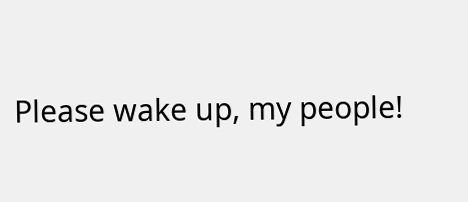Please wake up, my people!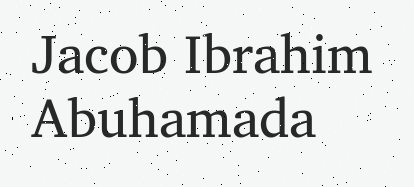Jacob Ibrahim Abuhamada